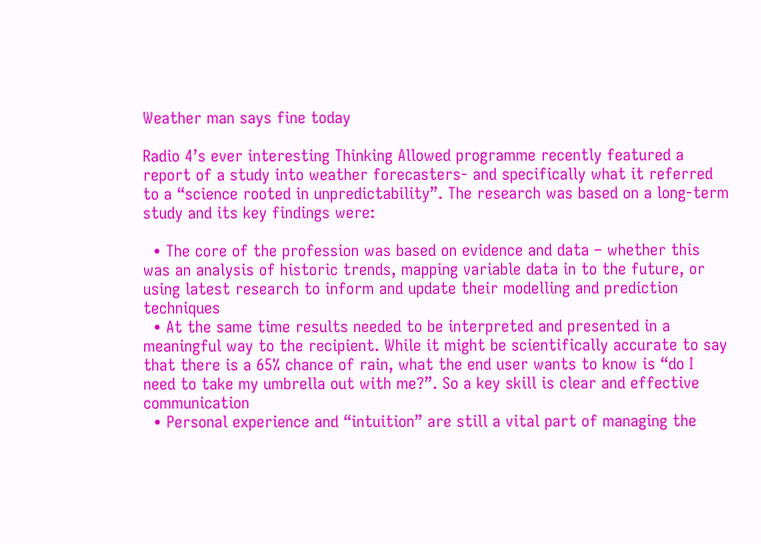Weather man says fine today

Radio 4’s ever interesting Thinking Allowed programme recently featured a report of a study into weather forecasters- and specifically what it referred to a “science rooted in unpredictability”. The research was based on a long-term study and its key findings were:

  • The core of the profession was based on evidence and data – whether this was an analysis of historic trends, mapping variable data in to the future, or using latest research to inform and update their modelling and prediction techniques
  • At the same time results needed to be interpreted and presented in a meaningful way to the recipient. While it might be scientifically accurate to say that there is a 65% chance of rain, what the end user wants to know is “do I need to take my umbrella out with me?”. So a key skill is clear and effective communication
  • Personal experience and “intuition” are still a vital part of managing the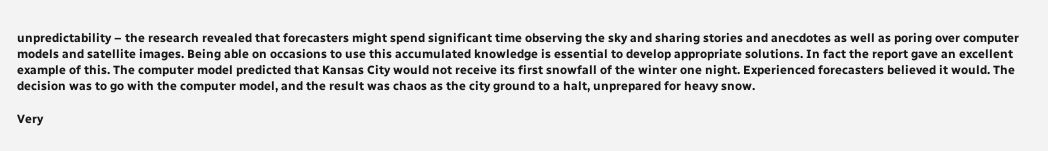unpredictability – the research revealed that forecasters might spend significant time observing the sky and sharing stories and anecdotes as well as poring over computer models and satellite images. Being able on occasions to use this accumulated knowledge is essential to develop appropriate solutions. In fact the report gave an excellent example of this. The computer model predicted that Kansas City would not receive its first snowfall of the winter one night. Experienced forecasters believed it would. The decision was to go with the computer model, and the result was chaos as the city ground to a halt, unprepared for heavy snow.

Very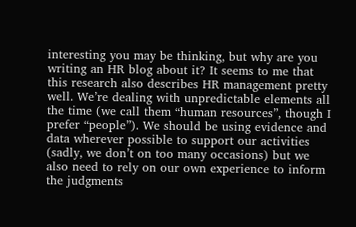interesting you may be thinking, but why are you writing an HR blog about it? It seems to me that this research also describes HR management pretty well. We’re dealing with unpredictable elements all the time (we call them “human resources”, though I prefer “people”). We should be using evidence and data wherever possible to support our activities (sadly, we don’t on too many occasions) but we also need to rely on our own experience to inform the judgments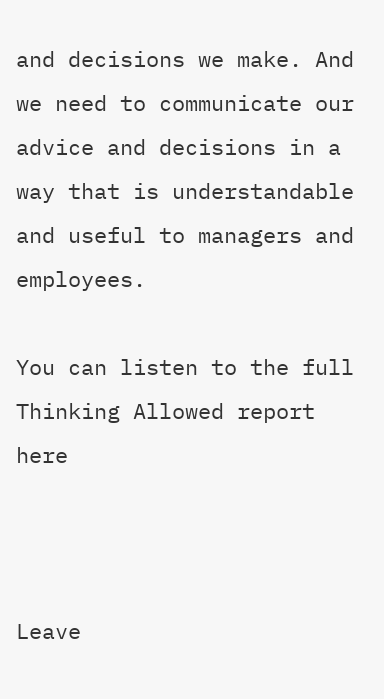and decisions we make. And we need to communicate our advice and decisions in a way that is understandable and useful to managers and employees.

You can listen to the full Thinking Allowed report here



Leave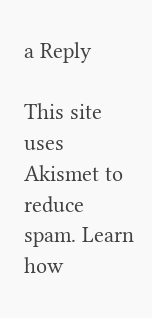a Reply

This site uses Akismet to reduce spam. Learn how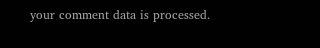your comment data is processed.